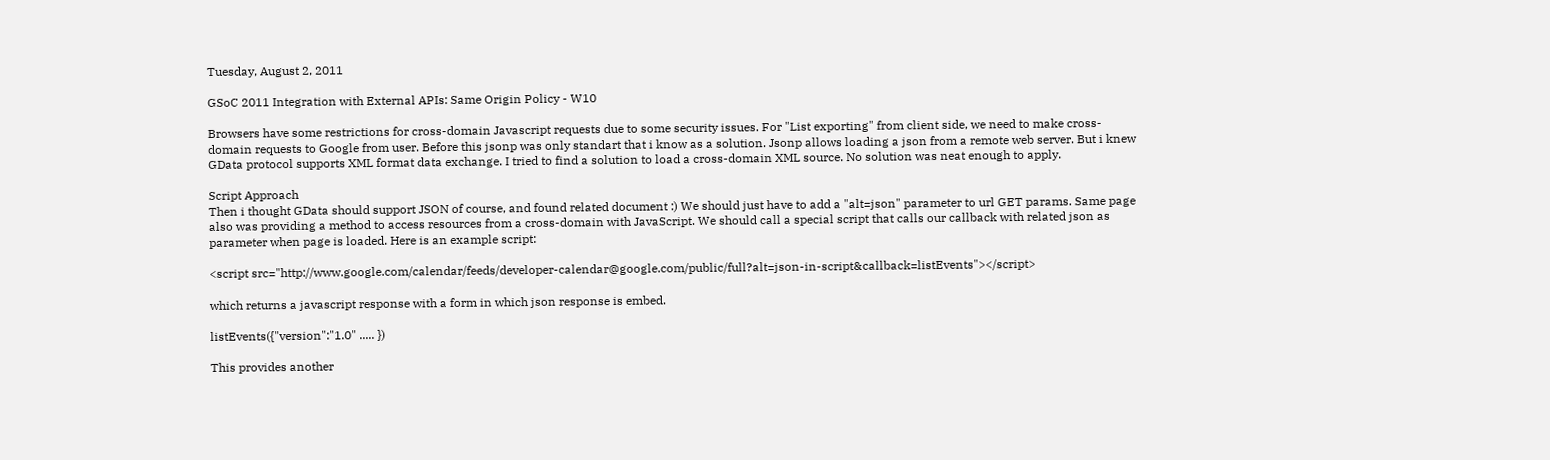Tuesday, August 2, 2011

GSoC 2011 Integration with External APIs: Same Origin Policy - W10

Browsers have some restrictions for cross-domain Javascript requests due to some security issues. For "List exporting" from client side, we need to make cross-domain requests to Google from user. Before this jsonp was only standart that i know as a solution. Jsonp allows loading a json from a remote web server. But i knew GData protocol supports XML format data exchange. I tried to find a solution to load a cross-domain XML source. No solution was neat enough to apply.

Script Approach
Then i thought GData should support JSON of course, and found related document :) We should just have to add a "alt=json" parameter to url GET params. Same page also was providing a method to access resources from a cross-domain with JavaScript. We should call a special script that calls our callback with related json as parameter when page is loaded. Here is an example script:

<script src="http://www.google.com/calendar/feeds/developer-calendar@google.com/public/full?alt=json-in-script&callback=listEvents"></script>

which returns a javascript response with a form in which json response is embed.

listEvents({"version":"1.0" ..... })

This provides another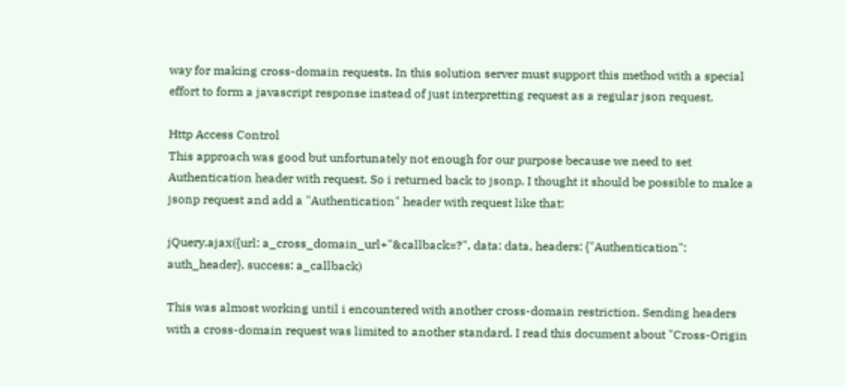way for making cross-domain requests. In this solution server must support this method with a special effort to form a javascript response instead of just interpretting request as a regular json request.

Http Access Control
This approach was good but unfortunately not enough for our purpose because we need to set Authentication header with request. So i returned back to jsonp. I thought it should be possible to make a jsonp request and add a "Authentication" header with request like that:

jQuery.ajax({url: a_cross_domain_url+"&callback=?", data: data, headers: {"Authentication": auth_header}, success: a_callback)

This was almost working until i encountered with another cross-domain restriction. Sending headers with a cross-domain request was limited to another standard. I read this document about "Cross-Origin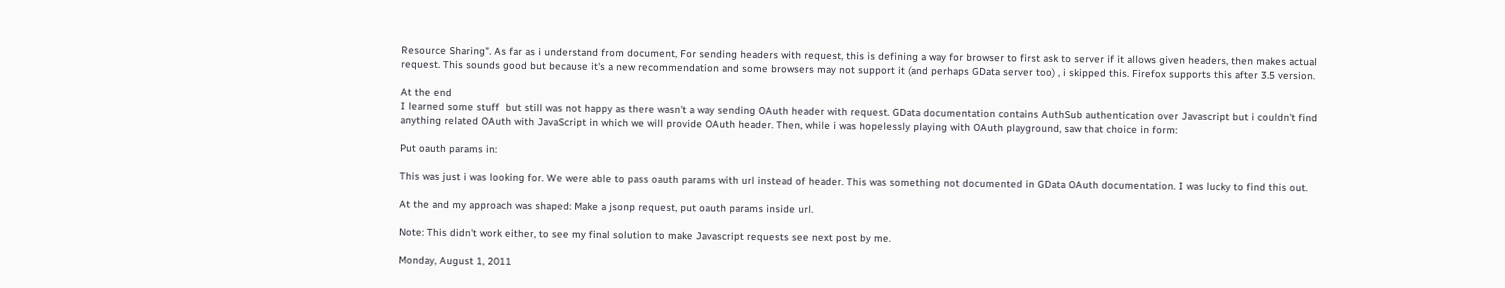Resource Sharing". As far as i understand from document, For sending headers with request, this is defining a way for browser to first ask to server if it allows given headers, then makes actual request. This sounds good but because it's a new recommendation and some browsers may not support it (and perhaps GData server too) , i skipped this. Firefox supports this after 3.5 version.

At the end
I learned some stuff  but still was not happy as there wasn't a way sending OAuth header with request. GData documentation contains AuthSub authentication over Javascript but i couldn't find anything related OAuth with JavaScript in which we will provide OAuth header. Then, while i was hopelessly playing with OAuth playground, saw that choice in form:

Put oauth params in:

This was just i was looking for. We were able to pass oauth params with url instead of header. This was something not documented in GData OAuth documentation. I was lucky to find this out.

At the and my approach was shaped: Make a jsonp request, put oauth params inside url.

Note: This didn't work either, to see my final solution to make Javascript requests see next post by me.

Monday, August 1, 2011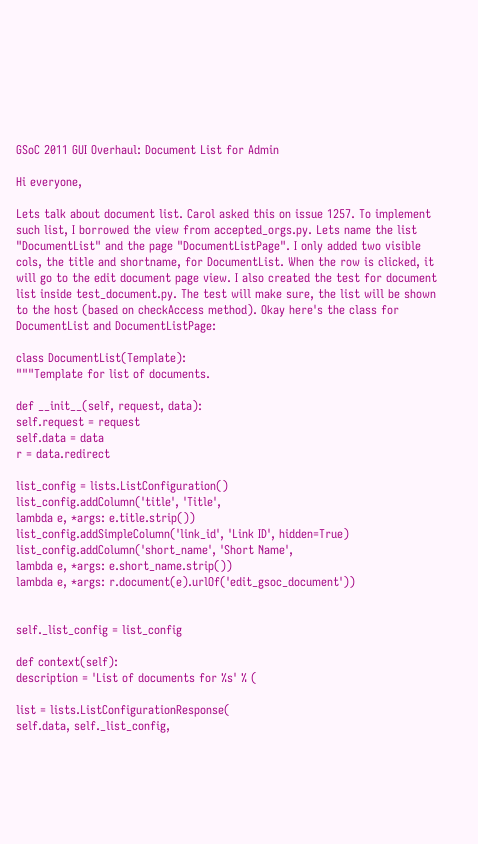GSoC 2011 GUI Overhaul: Document List for Admin

Hi everyone,

Lets talk about document list. Carol asked this on issue 1257. To implement such list, I borrowed the view from accepted_orgs.py. Lets name the list "DocumentList" and the page "DocumentListPage". I only added two visible cols, the title and shortname, for DocumentList. When the row is clicked, it will go to the edit document page view. I also created the test for document list inside test_document.py. The test will make sure, the list will be shown to the host (based on checkAccess method). Okay here's the class for DocumentList and DocumentListPage:

class DocumentList(Template):
"""Template for list of documents.

def __init__(self, request, data):
self.request = request
self.data = data
r = data.redirect

list_config = lists.ListConfiguration()
list_config.addColumn('title', 'Title',
lambda e, *args: e.title.strip())
list_config.addSimpleColumn('link_id', 'Link ID', hidden=True)
list_config.addColumn('short_name', 'Short Name',
lambda e, *args: e.short_name.strip())
lambda e, *args: r.document(e).urlOf('edit_gsoc_document'))


self._list_config = list_config

def context(self):
description = 'List of documents for %s' % (

list = lists.ListConfigurationResponse(
self.data, self._list_config,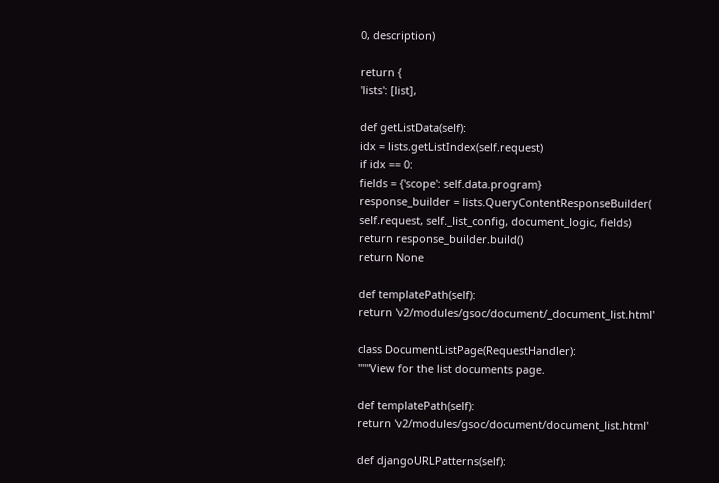0, description)

return {
'lists': [list],

def getListData(self):
idx = lists.getListIndex(self.request)
if idx == 0:
fields = {'scope': self.data.program}
response_builder = lists.QueryContentResponseBuilder(
self.request, self._list_config, document_logic, fields)
return response_builder.build()
return None

def templatePath(self):
return 'v2/modules/gsoc/document/_document_list.html'

class DocumentListPage(RequestHandler):
"""View for the list documents page.

def templatePath(self):
return 'v2/modules/gsoc/document/document_list.html'

def djangoURLPatterns(self):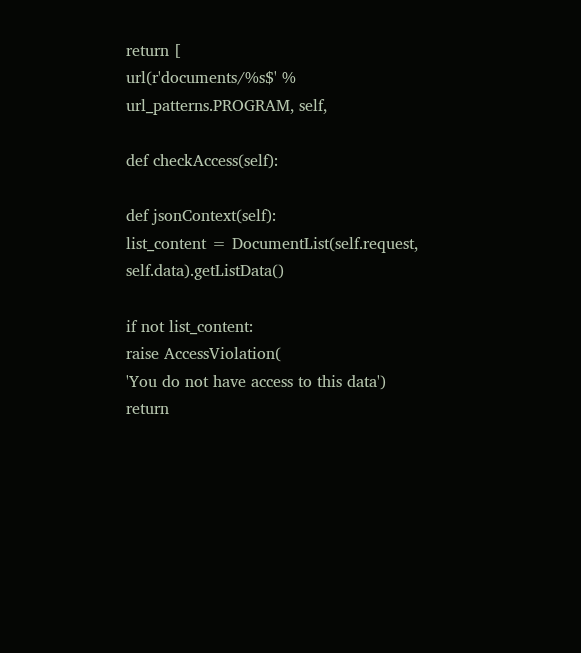return [
url(r'documents/%s$' % url_patterns.PROGRAM, self,

def checkAccess(self):

def jsonContext(self):
list_content = DocumentList(self.request, self.data).getListData()

if not list_content:
raise AccessViolation(
'You do not have access to this data')
return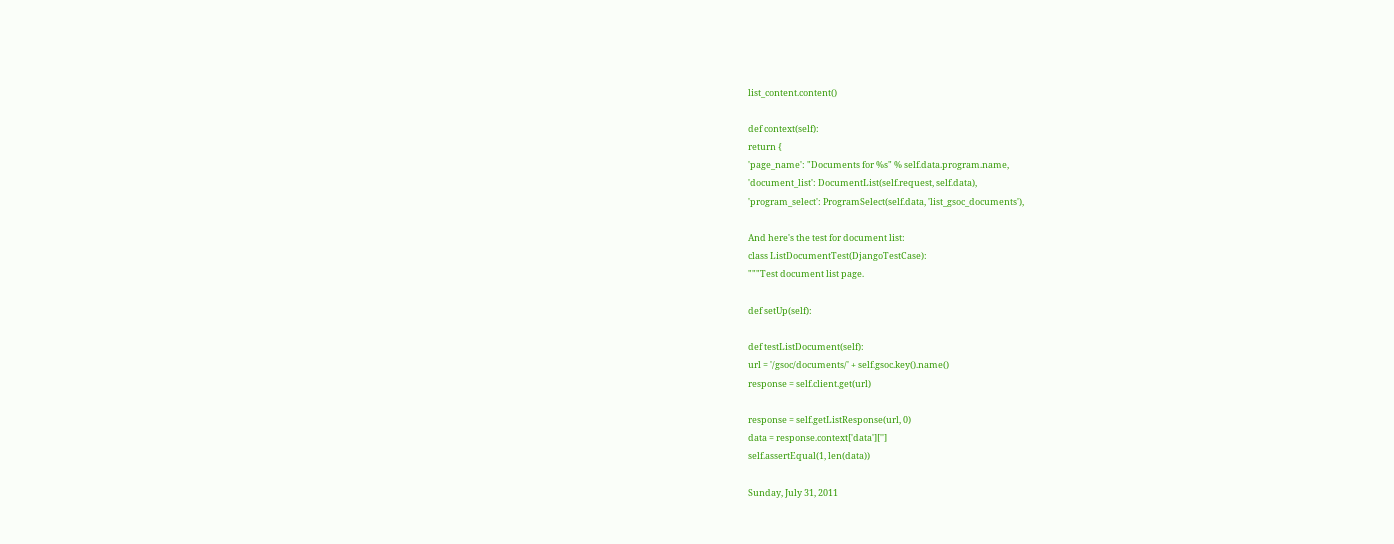list_content.content()

def context(self):
return {
'page_name': "Documents for %s" % self.data.program.name,
'document_list': DocumentList(self.request, self.data),
'program_select': ProgramSelect(self.data, 'list_gsoc_documents'),

And here's the test for document list:
class ListDocumentTest(DjangoTestCase):
"""Test document list page.

def setUp(self):

def testListDocument(self):
url = '/gsoc/documents/' + self.gsoc.key().name()
response = self.client.get(url)

response = self.getListResponse(url, 0)
data = response.context['data']['']
self.assertEqual(1, len(data))

Sunday, July 31, 2011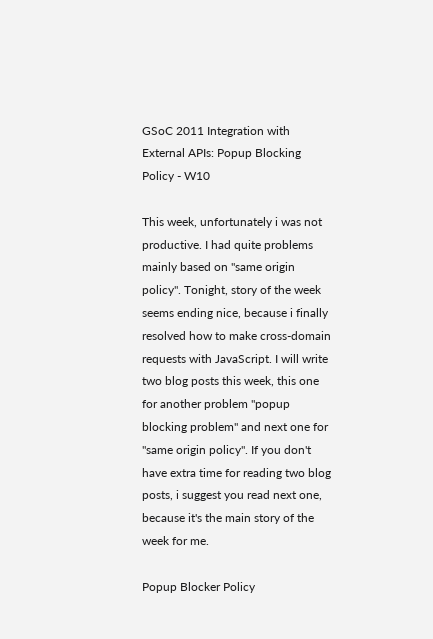GSoC 2011 Integration with External APIs: Popup Blocking Policy - W10

This week, unfortunately i was not productive. I had quite problems mainly based on "same origin policy". Tonight, story of the week seems ending nice, because i finally resolved how to make cross-domain requests with JavaScript. I will write two blog posts this week, this one for another problem "popup blocking problem" and next one for "same origin policy". If you don't have extra time for reading two blog posts, i suggest you read next one, because it's the main story of the week for me.

Popup Blocker Policy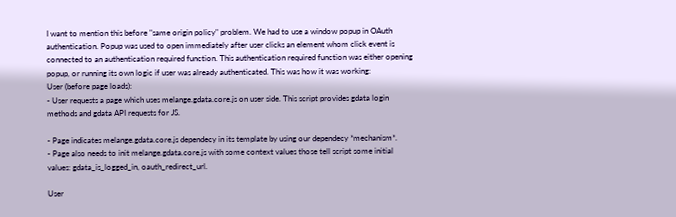I want to mention this before "same origin policy" problem. We had to use a window popup in OAuth authentication. Popup was used to open immediately after user clicks an element whom click event is connected to an authentication required function. This authentication required function was either opening popup, or running its own logic if user was already authenticated. This was how it was working:
User (before page loads):
- User requests a page which uses melange.gdata.core.js on user side. This script provides gdata login methods and gdata API requests for JS.

- Page indicates melange.gdata.core.js dependecy in its template by using our dependecy *mechanism*.
- Page also needs to init melange.gdata.core.js with some context values those tell script some initial values: gdata_is_logged_in, oauth_redirect_url.

User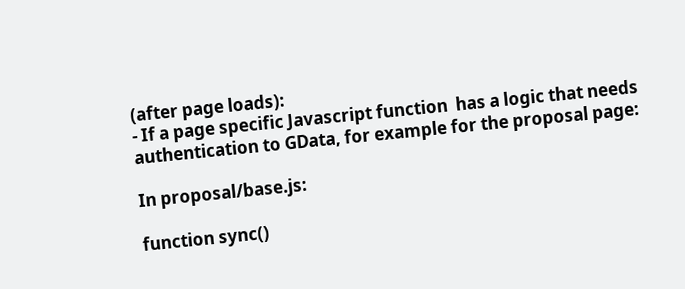(after page loads):
- If a page specific Javascript function  has a logic that needs authentication to GData, for example for the proposal page:

In proposal/base.js:

function sync()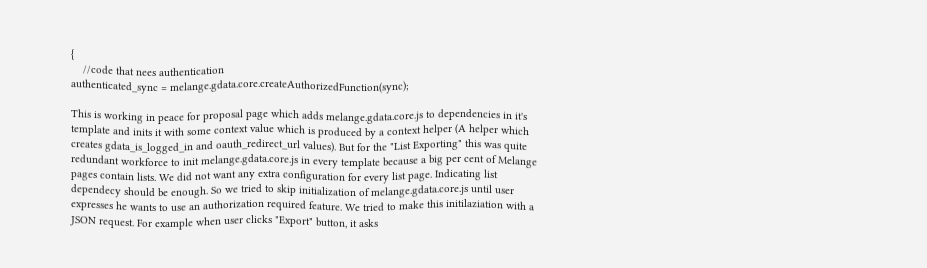{
    //code that nees authentication
authenticated_sync = melange.gdata.core.createAuthorizedFunction(sync);

This is working in peace for proposal page which adds melange.gdata.core.js to dependencies in it's template and inits it with some context value which is produced by a context helper (A helper which creates gdata_is_logged_in and oauth_redirect_url values). But for the "List Exporting" this was quite redundant workforce to init melange.gdata.core.js in every template because a big per cent of Melange pages contain lists. We did not want any extra configuration for every list page. Indicating list dependecy should be enough. So we tried to skip initialization of melange.gdata.core.js until user expresses he wants to use an authorization required feature. We tried to make this initilaziation with a JSON request. For example when user clicks "Export" button, it asks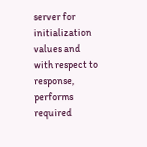server for initialization values and with respect to response, performs required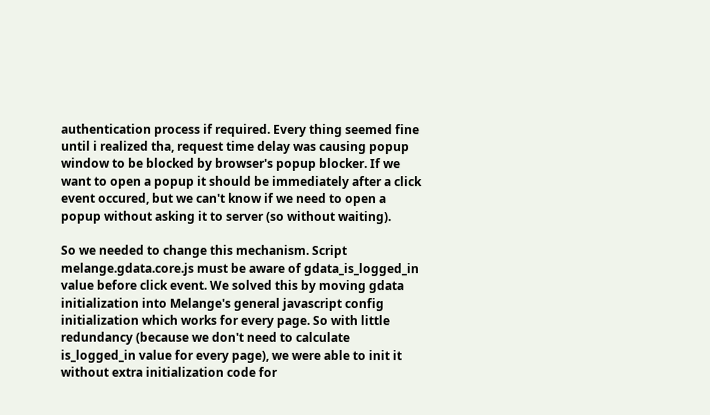authentication process if required. Every thing seemed fine until i realized tha, request time delay was causing popup window to be blocked by browser's popup blocker. If we want to open a popup it should be immediately after a click event occured, but we can't know if we need to open a popup without asking it to server (so without waiting).

So we needed to change this mechanism. Script melange.gdata.core.js must be aware of gdata_is_logged_in value before click event. We solved this by moving gdata initialization into Melange's general javascript config initialization which works for every page. So with little redundancy (because we don't need to calculate is_logged_in value for every page), we were able to init it without extra initialization code for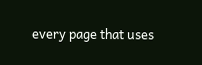every page that uses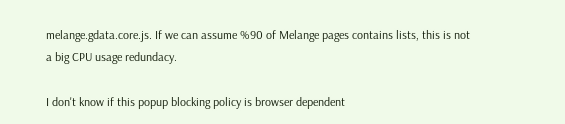melange.gdata.core.js. If we can assume %90 of Melange pages contains lists, this is not a big CPU usage redundacy.

I don't know if this popup blocking policy is browser dependent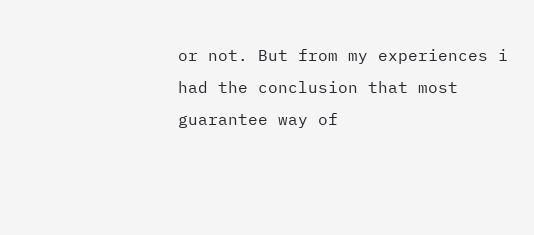or not. But from my experiences i had the conclusion that most guarantee way of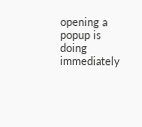opening a popup is doing immediately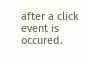after a click event is occured.